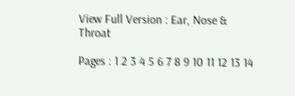View Full Version : Ear, Nose & Throat

Pages : 1 2 3 4 5 6 7 8 9 10 11 12 13 14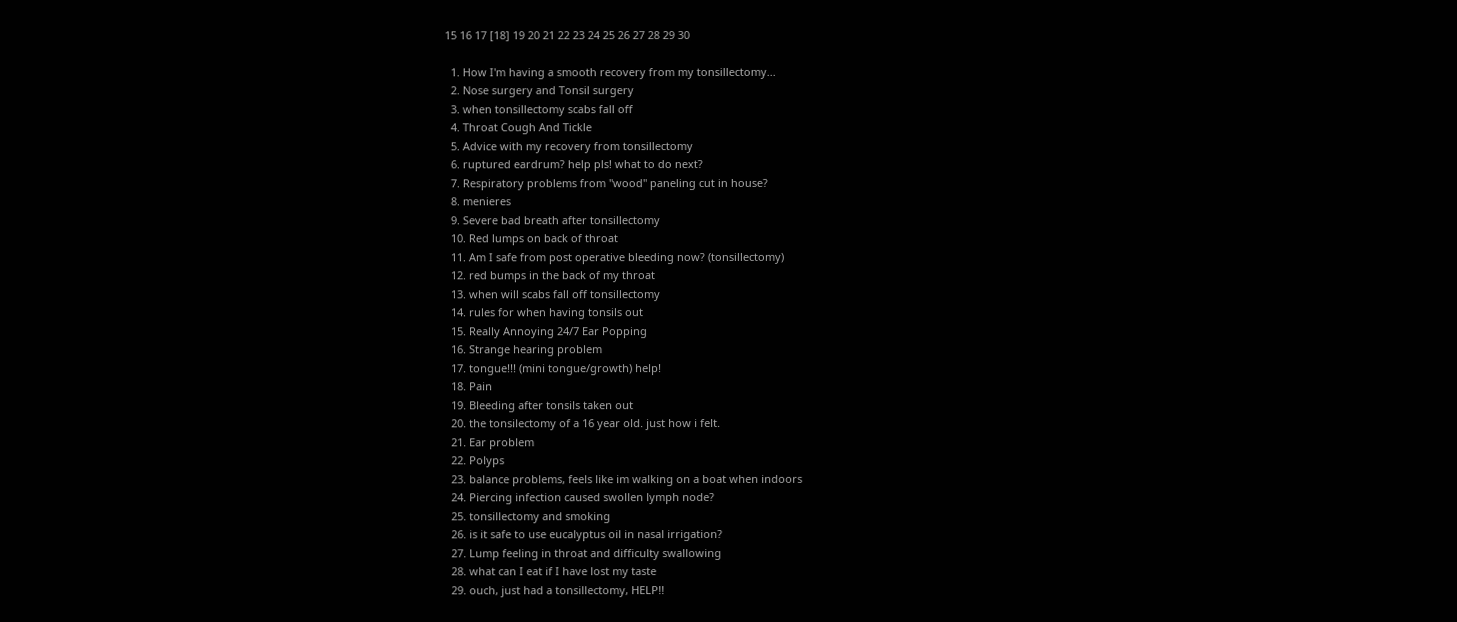15 16 17 [18] 19 20 21 22 23 24 25 26 27 28 29 30

  1. How I'm having a smooth recovery from my tonsillectomy...
  2. Nose surgery and Tonsil surgery
  3. when tonsillectomy scabs fall off
  4. Throat Cough And Tickle
  5. Advice with my recovery from tonsillectomy
  6. ruptured eardrum? help pls! what to do next?
  7. Respiratory problems from "wood" paneling cut in house?
  8. menieres
  9. Severe bad breath after tonsillectomy
  10. Red lumps on back of throat
  11. Am I safe from post operative bleeding now? (tonsillectomy)
  12. red bumps in the back of my throat
  13. when will scabs fall off tonsillectomy
  14. rules for when having tonsils out
  15. Really Annoying 24/7 Ear Popping
  16. Strange hearing problem
  17. tongue!!! (mini tongue/growth) help!
  18. Pain
  19. Bleeding after tonsils taken out
  20. the tonsilectomy of a 16 year old. just how i felt.
  21. Ear problem
  22. Polyps
  23. balance problems, feels like im walking on a boat when indoors
  24. Piercing infection caused swollen lymph node?
  25. tonsillectomy and smoking
  26. is it safe to use eucalyptus oil in nasal irrigation?
  27. Lump feeling in throat and difficulty swallowing
  28. what can I eat if I have lost my taste
  29. ouch, just had a tonsillectomy, HELP!!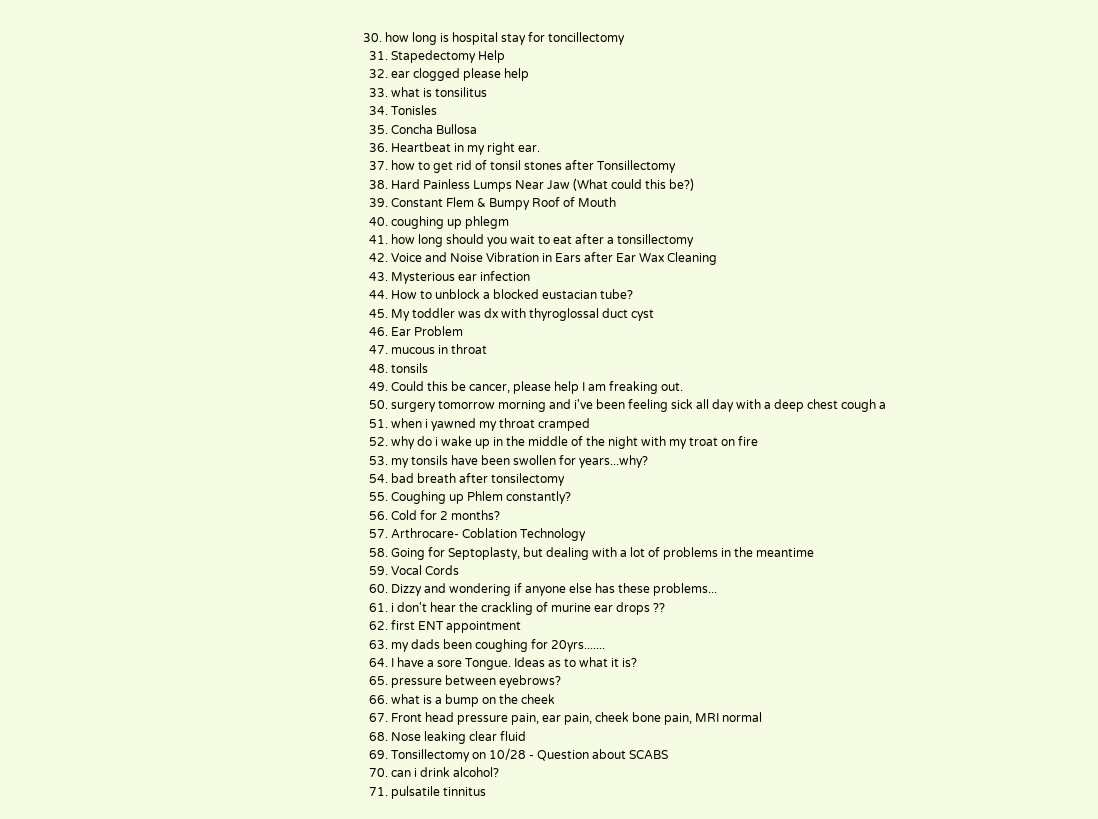30. how long is hospital stay for toncillectomy
  31. Stapedectomy Help
  32. ear clogged please help
  33. what is tonsilitus
  34. Tonisles
  35. Concha Bullosa
  36. Heartbeat in my right ear.
  37. how to get rid of tonsil stones after Tonsillectomy
  38. Hard Painless Lumps Near Jaw (What could this be?)
  39. Constant Flem & Bumpy Roof of Mouth
  40. coughing up phlegm
  41. how long should you wait to eat after a tonsillectomy
  42. Voice and Noise Vibration in Ears after Ear Wax Cleaning
  43. Mysterious ear infection
  44. How to unblock a blocked eustacian tube?
  45. My toddler was dx with thyroglossal duct cyst
  46. Ear Problem
  47. mucous in throat
  48. tonsils
  49. Could this be cancer, please help I am freaking out.
  50. surgery tomorrow morning and i've been feeling sick all day with a deep chest cough a
  51. when i yawned my throat cramped
  52. why do i wake up in the middle of the night with my troat on fire
  53. my tonsils have been swollen for years...why?
  54. bad breath after tonsilectomy
  55. Coughing up Phlem constantly?
  56. Cold for 2 months?
  57. Arthrocare- Coblation Technology
  58. Going for Septoplasty, but dealing with a lot of problems in the meantime
  59. Vocal Cords
  60. Dizzy and wondering if anyone else has these problems...
  61. i don't hear the crackling of murine ear drops ??
  62. first ENT appointment
  63. my dads been coughing for 20yrs.......
  64. I have a sore Tongue. Ideas as to what it is?
  65. pressure between eyebrows?
  66. what is a bump on the cheek
  67. Front head pressure pain, ear pain, cheek bone pain, MRI normal
  68. Nose leaking clear fluid
  69. Tonsillectomy on 10/28 - Question about SCABS
  70. can i drink alcohol?
  71. pulsatile tinnitus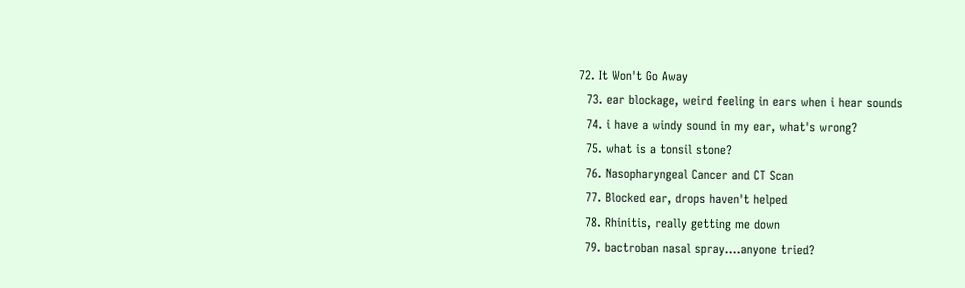72. It Won't Go Away
  73. ear blockage, weird feeling in ears when i hear sounds
  74. i have a windy sound in my ear, what's wrong?
  75. what is a tonsil stone?
  76. Nasopharyngeal Cancer and CT Scan
  77. Blocked ear, drops haven't helped
  78. Rhinitis, really getting me down
  79. bactroban nasal spray....anyone tried?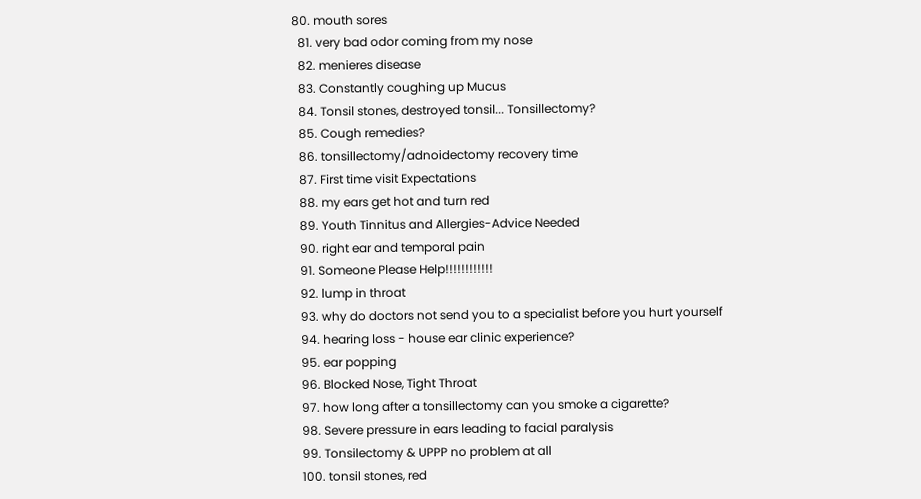80. mouth sores
  81. very bad odor coming from my nose
  82. menieres disease
  83. Constantly coughing up Mucus
  84. Tonsil stones, destroyed tonsil... Tonsillectomy?
  85. Cough remedies?
  86. tonsillectomy/adnoidectomy recovery time
  87. First time visit Expectations
  88. my ears get hot and turn red
  89. Youth Tinnitus and Allergies-Advice Needed
  90. right ear and temporal pain
  91. Someone Please Help!!!!!!!!!!!!
  92. lump in throat
  93. why do doctors not send you to a specialist before you hurt yourself
  94. hearing loss - house ear clinic experience?
  95. ear popping
  96. Blocked Nose, Tight Throat
  97. how long after a tonsillectomy can you smoke a cigarette?
  98. Severe pressure in ears leading to facial paralysis
  99. Tonsilectomy & UPPP no problem at all
  100. tonsil stones, red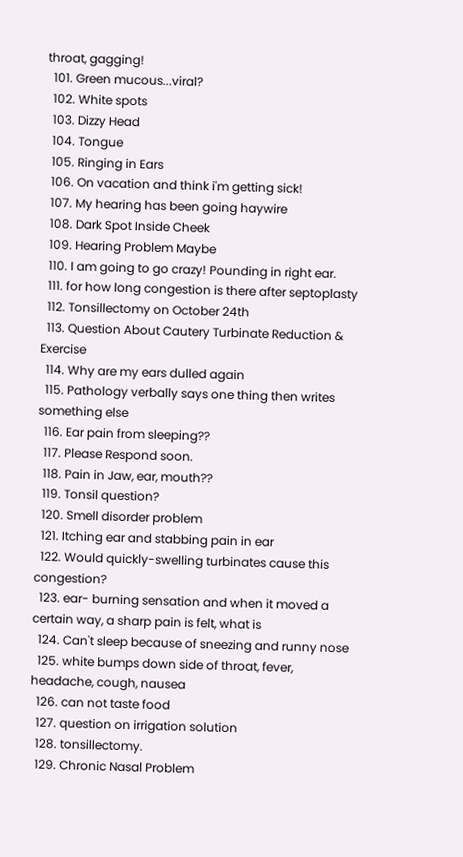throat, gagging!
  101. Green mucous...viral?
  102. White spots
  103. Dizzy Head
  104. Tongue
  105. Ringing in Ears
  106. On vacation and think i'm getting sick!
  107. My hearing has been going haywire
  108. Dark Spot Inside Cheek
  109. Hearing Problem Maybe
  110. I am going to go crazy! Pounding in right ear.
  111. for how long congestion is there after septoplasty
  112. Tonsillectomy on October 24th
  113. Question About Cautery Turbinate Reduction & Exercise
  114. Why are my ears dulled again
  115. Pathology verbally says one thing then writes something else
  116. Ear pain from sleeping??
  117. Please Respond soon.
  118. Pain in Jaw, ear, mouth??
  119. Tonsil question?
  120. Smell disorder problem
  121. Itching ear and stabbing pain in ear
  122. Would quickly-swelling turbinates cause this congestion?
  123. ear- burning sensation and when it moved a certain way, a sharp pain is felt, what is
  124. Can't sleep because of sneezing and runny nose
  125. white bumps down side of throat, fever, headache, cough, nausea
  126. can not taste food
  127. question on irrigation solution
  128. tonsillectomy.
  129. Chronic Nasal Problem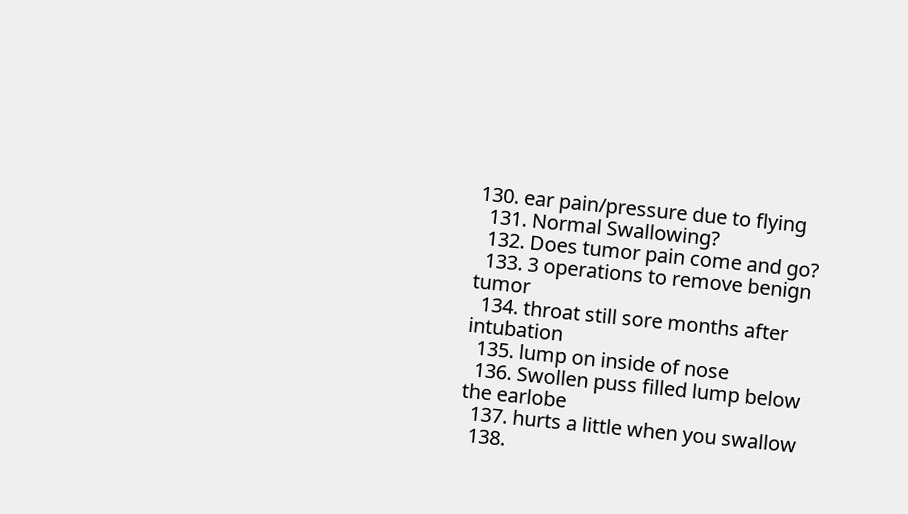130. ear pain/pressure due to flying
  131. Normal Swallowing?
  132. Does tumor pain come and go?
  133. 3 operations to remove benign tumor
  134. throat still sore months after intubation
  135. lump on inside of nose
  136. Swollen puss filled lump below the earlobe
  137. hurts a little when you swallow
  138.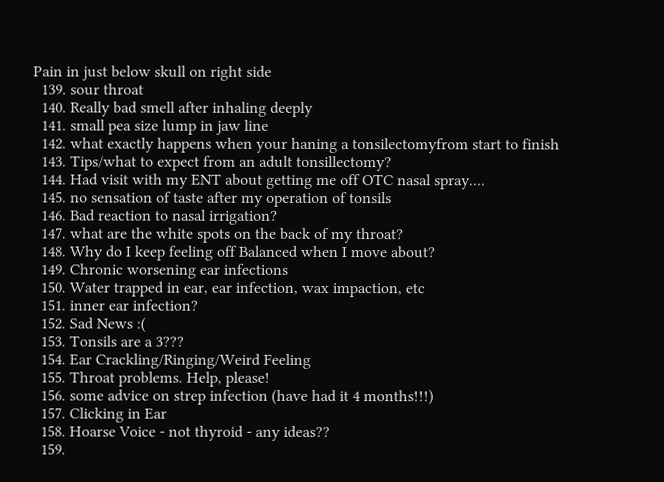Pain in just below skull on right side
  139. sour throat
  140. Really bad smell after inhaling deeply
  141. small pea size lump in jaw line
  142. what exactly happens when your haning a tonsilectomyfrom start to finish
  143. Tips/what to expect from an adult tonsillectomy?
  144. Had visit with my ENT about getting me off OTC nasal spray....
  145. no sensation of taste after my operation of tonsils
  146. Bad reaction to nasal irrigation?
  147. what are the white spots on the back of my throat?
  148. Why do I keep feeling off Balanced when I move about?
  149. Chronic worsening ear infections
  150. Water trapped in ear, ear infection, wax impaction, etc
  151. inner ear infection?
  152. Sad News :(
  153. Tonsils are a 3???
  154. Ear Crackling/Ringing/Weird Feeling
  155. Throat problems. Help, please!
  156. some advice on strep infection (have had it 4 months!!!)
  157. Clicking in Ear
  158. Hoarse Voice - not thyroid - any ideas??
  159.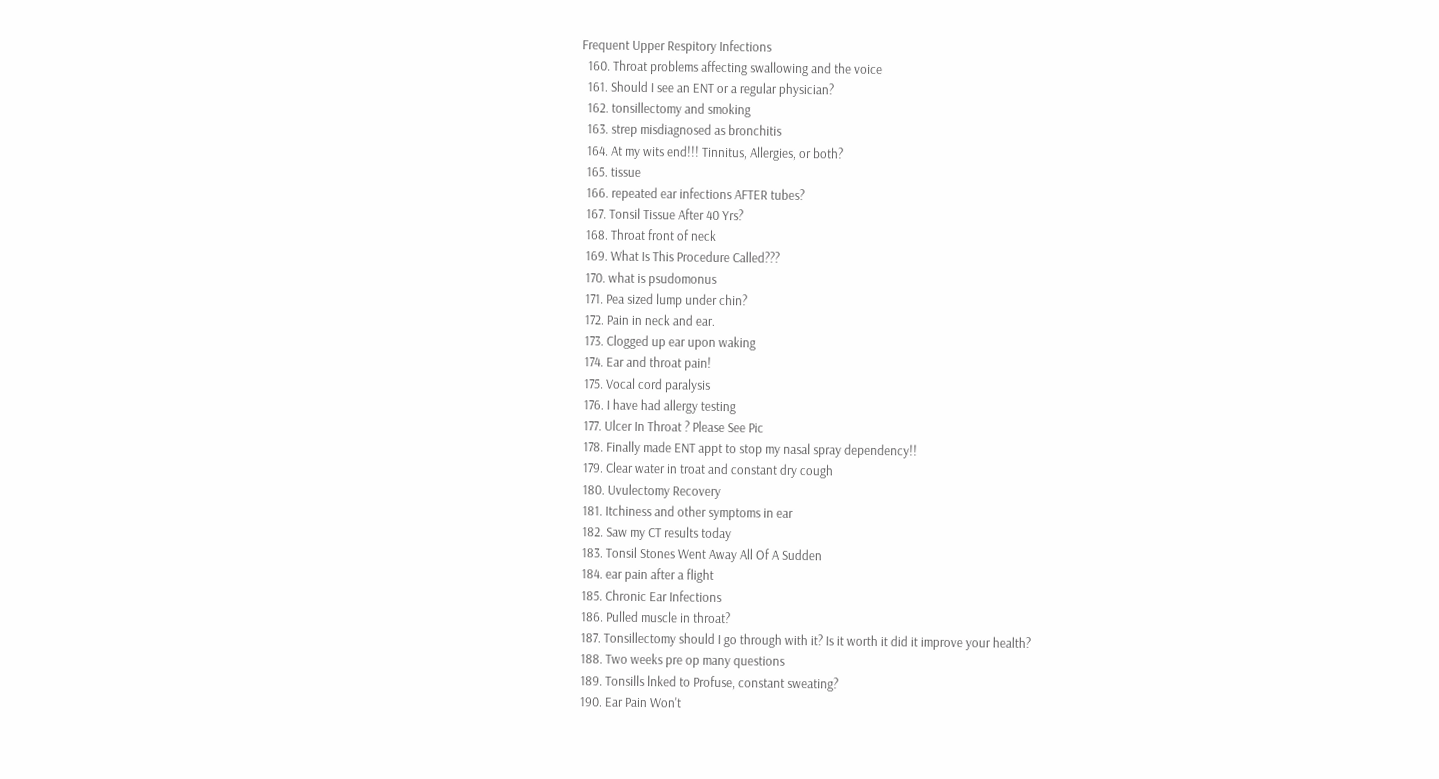Frequent Upper Respitory Infections
  160. Throat problems affecting swallowing and the voice
  161. Should I see an ENT or a regular physician?
  162. tonsillectomy and smoking
  163. strep misdiagnosed as bronchitis
  164. At my wits end!!! Tinnitus, Allergies, or both?
  165. tissue
  166. repeated ear infections AFTER tubes?
  167. Tonsil Tissue After 40 Yrs?
  168. Throat front of neck
  169. What Is This Procedure Called???
  170. what is psudomonus
  171. Pea sized lump under chin?
  172. Pain in neck and ear.
  173. Clogged up ear upon waking
  174. Ear and throat pain!
  175. Vocal cord paralysis
  176. I have had allergy testing
  177. Ulcer In Throat ? Please See Pic
  178. Finally made ENT appt to stop my nasal spray dependency!!
  179. Clear water in troat and constant dry cough
  180. Uvulectomy Recovery
  181. Itchiness and other symptoms in ear
  182. Saw my CT results today
  183. Tonsil Stones Went Away All Of A Sudden
  184. ear pain after a flight
  185. Chronic Ear Infections
  186. Pulled muscle in throat?
  187. Tonsillectomy should I go through with it? Is it worth it did it improve your health?
  188. Two weeks pre op many questions
  189. Tonsills lnked to Profuse, constant sweating?
  190. Ear Pain Won't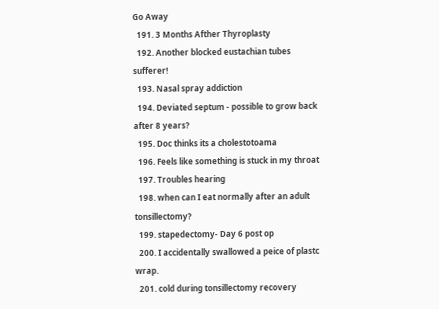Go Away
  191. 3 Months Afther Thyroplasty
  192. Another blocked eustachian tubes sufferer!
  193. Nasal spray addiction
  194. Deviated septum - possible to grow back after 8 years?
  195. Doc thinks its a cholestotoama
  196. Feels like something is stuck in my throat
  197. Troubles hearing
  198. when can I eat normally after an adult tonsillectomy?
  199. stapedectomy- Day 6 post op
  200. I accidentally swallowed a peice of plastc wrap.
  201. cold during tonsillectomy recovery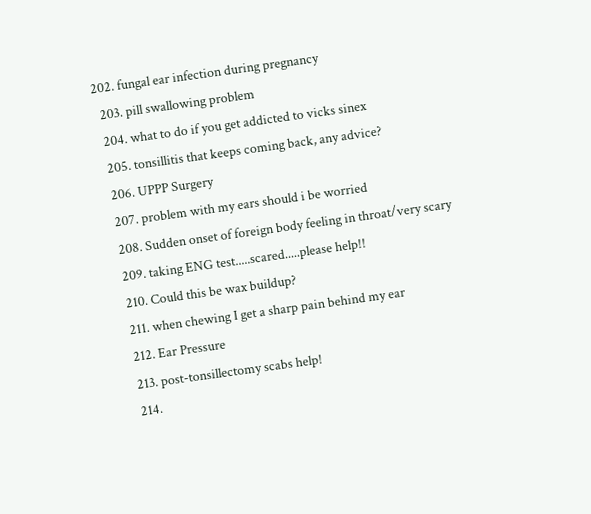202. fungal ear infection during pregnancy
  203. pill swallowing problem
  204. what to do if you get addicted to vicks sinex
  205. tonsillitis that keeps coming back, any advice?
  206. UPPP Surgery
  207. problem with my ears should i be worried
  208. Sudden onset of foreign body feeling in throat/very scary
  209. taking ENG test.....scared.....please help!!
  210. Could this be wax buildup?
  211. when chewing I get a sharp pain behind my ear
  212. Ear Pressure
  213. post-tonsillectomy scabs help!
  214.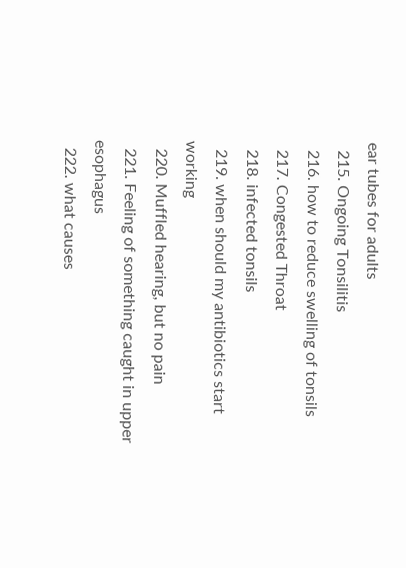ear tubes for adults
  215. Ongoing Tonsilitis
  216. how to reduce swelling of tonsils
  217. Congested Throat
  218. infected tonsils
  219. when should my antibiotics start working
  220. Muffled hearing, but no pain
  221. Feeling of something caught in upper esophagus
  222. what causes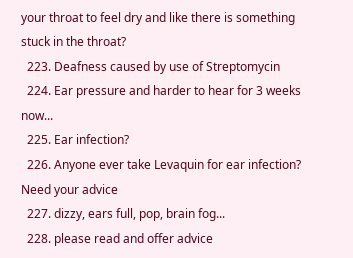your throat to feel dry and like there is something stuck in the throat?
  223. Deafness caused by use of Streptomycin
  224. Ear pressure and harder to hear for 3 weeks now...
  225. Ear infection?
  226. Anyone ever take Levaquin for ear infection? Need your advice
  227. dizzy, ears full, pop, brain fog...
  228. please read and offer advice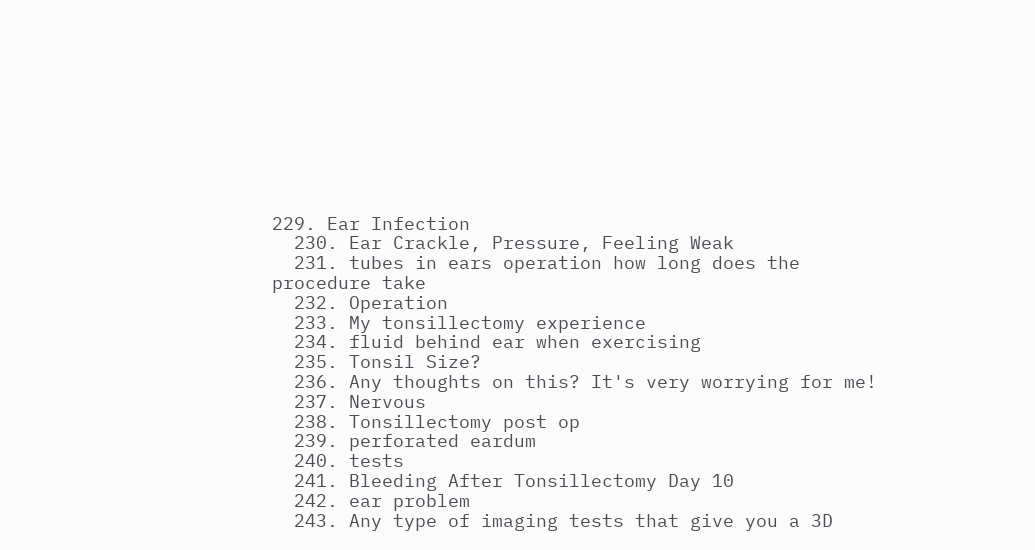229. Ear Infection
  230. Ear Crackle, Pressure, Feeling Weak
  231. tubes in ears operation how long does the procedure take
  232. Operation
  233. My tonsillectomy experience
  234. fluid behind ear when exercising
  235. Tonsil Size?
  236. Any thoughts on this? It's very worrying for me!
  237. Nervous
  238. Tonsillectomy post op
  239. perforated eardum
  240. tests
  241. Bleeding After Tonsillectomy Day 10
  242. ear problem
  243. Any type of imaging tests that give you a 3D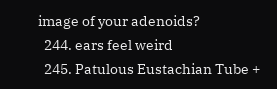image of your adenoids?
  244. ears feel weird
  245. Patulous Eustachian Tube +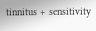tinnitus + sensitivity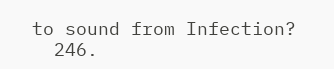to sound from Infection?
  246.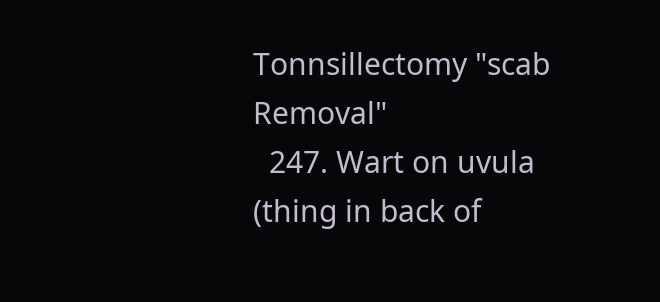Tonnsillectomy "scab Removal"
  247. Wart on uvula (thing in back of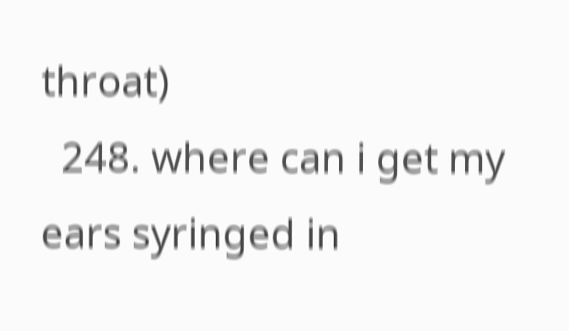throat)
  248. where can i get my ears syringed in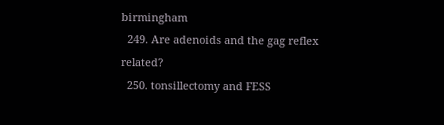birmingham
  249. Are adenoids and the gag reflex related?
  250. tonsillectomy and FESS